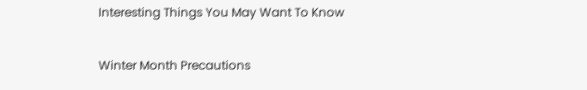Interesting Things You May Want To Know

Winter Month Precautions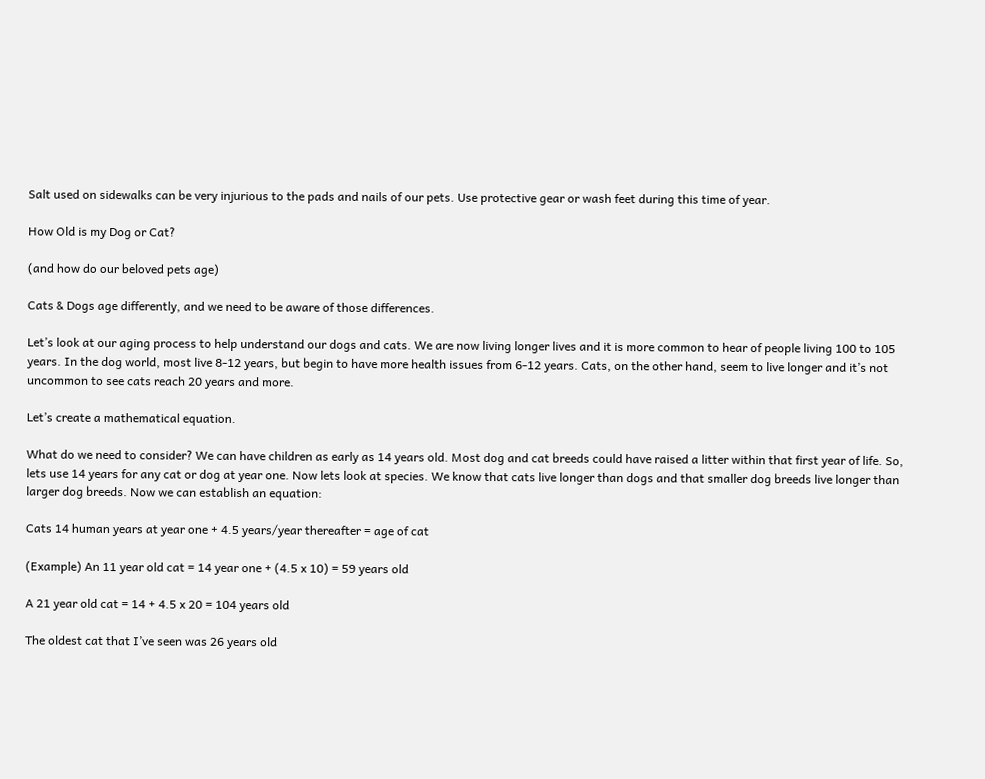Salt used on sidewalks can be very injurious to the pads and nails of our pets. Use protective gear or wash feet during this time of year.

How Old is my Dog or Cat?

(and how do our beloved pets age)

Cats & Dogs age differently, and we need to be aware of those differences.

Let’s look at our aging process to help understand our dogs and cats. We are now living longer lives and it is more common to hear of people living 100 to 105 years. In the dog world, most live 8-12 years, but begin to have more health issues from 6-12 years. Cats, on the other hand, seem to live longer and it’s not uncommon to see cats reach 20 years and more.

Let’s create a mathematical equation.

What do we need to consider? We can have children as early as 14 years old. Most dog and cat breeds could have raised a litter within that first year of life. So, lets use 14 years for any cat or dog at year one. Now lets look at species. We know that cats live longer than dogs and that smaller dog breeds live longer than larger dog breeds. Now we can establish an equation:

Cats 14 human years at year one + 4.5 years/year thereafter = age of cat

(Example) An 11 year old cat = 14 year one + (4.5 x 10) = 59 years old

A 21 year old cat = 14 + 4.5 x 20 = 104 years old

The oldest cat that I’ve seen was 26 years old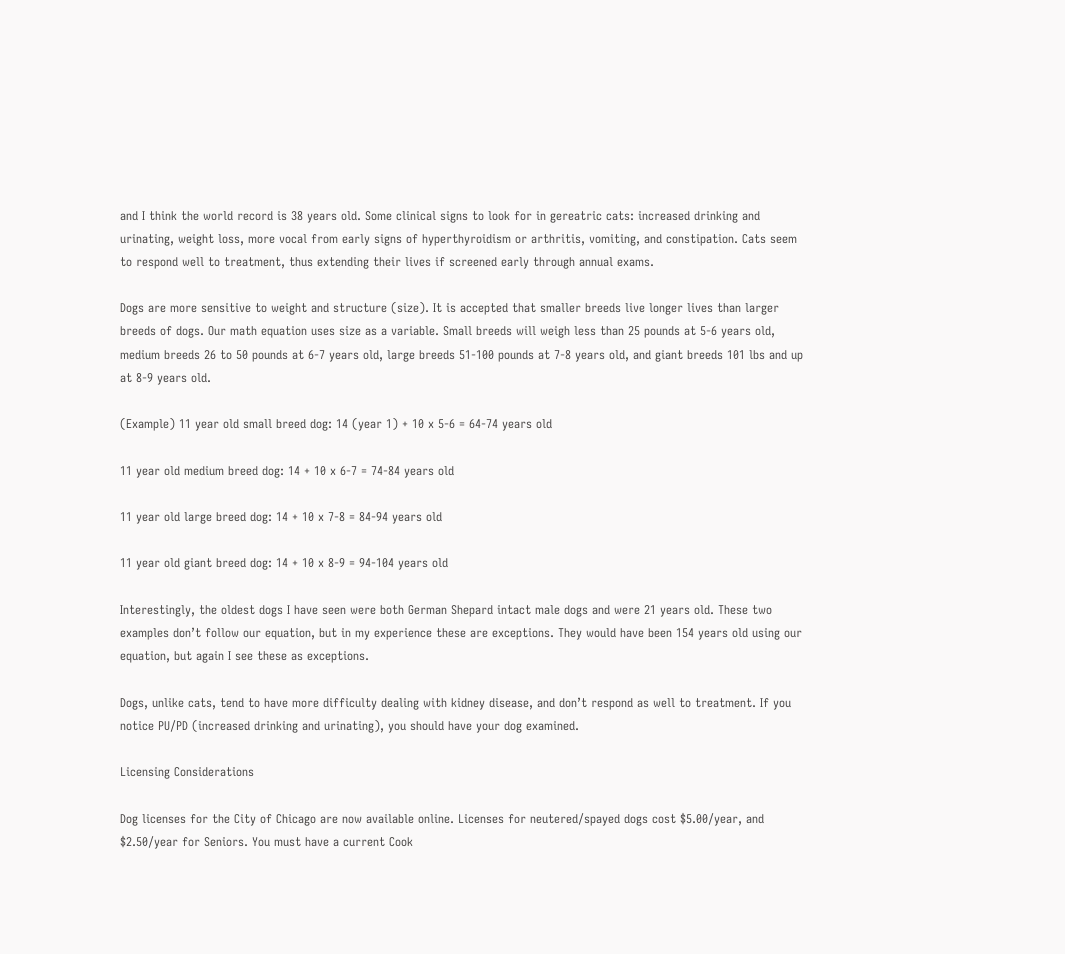and I think the world record is 38 years old. Some clinical signs to look for in gereatric cats: increased drinking and urinating, weight loss, more vocal from early signs of hyperthyroidism or arthritis, vomiting, and constipation. Cats seem to respond well to treatment, thus extending their lives if screened early through annual exams.

Dogs are more sensitive to weight and structure (size). It is accepted that smaller breeds live longer lives than larger breeds of dogs. Our math equation uses size as a variable. Small breeds will weigh less than 25 pounds at 5-6 years old, medium breeds 26 to 50 pounds at 6-7 years old, large breeds 51-100 pounds at 7-8 years old, and giant breeds 101 lbs and up at 8-9 years old.

(Example) 11 year old small breed dog: 14 (year 1) + 10 x 5-6 = 64-74 years old

11 year old medium breed dog: 14 + 10 x 6-7 = 74-84 years old

11 year old large breed dog: 14 + 10 x 7-8 = 84-94 years old

11 year old giant breed dog: 14 + 10 x 8-9 = 94-104 years old

Interestingly, the oldest dogs I have seen were both German Shepard intact male dogs and were 21 years old. These two examples don’t follow our equation, but in my experience these are exceptions. They would have been 154 years old using our equation, but again I see these as exceptions.

Dogs, unlike cats, tend to have more difficulty dealing with kidney disease, and don’t respond as well to treatment. If you notice PU/PD (increased drinking and urinating), you should have your dog examined.

Licensing Considerations

Dog licenses for the City of Chicago are now available online. Licenses for neutered/spayed dogs cost $5.00/year, and $2.50/year for Seniors. You must have a current Cook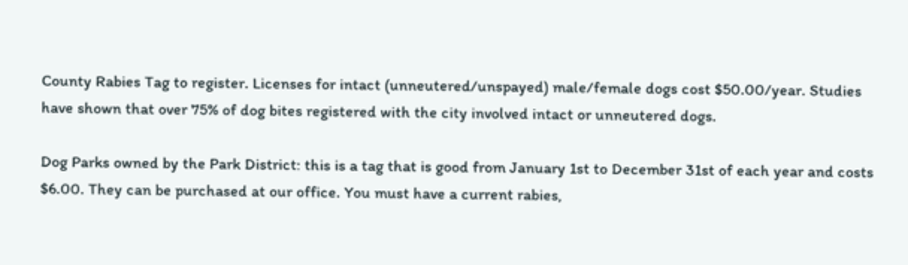County Rabies Tag to register. Licenses for intact (unneutered/unspayed) male/female dogs cost $50.00/year. Studies have shown that over 75% of dog bites registered with the city involved intact or unneutered dogs.

Dog Parks owned by the Park District: this is a tag that is good from January 1st to December 31st of each year and costs $6.00. They can be purchased at our office. You must have a current rabies,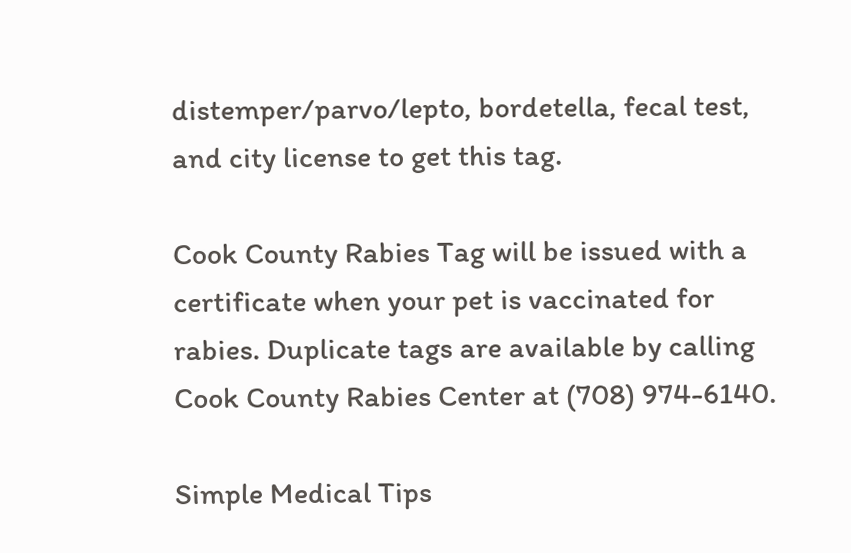distemper/parvo/lepto, bordetella, fecal test, and city license to get this tag.

Cook County Rabies Tag will be issued with a certificate when your pet is vaccinated for rabies. Duplicate tags are available by calling Cook County Rabies Center at (708) 974-6140.

Simple Medical Tips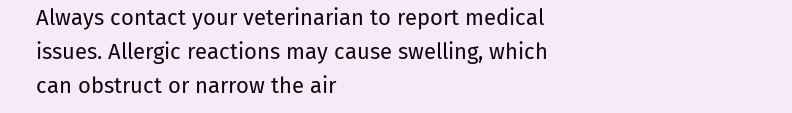Always contact your veterinarian to report medical issues. Allergic reactions may cause swelling, which can obstruct or narrow the air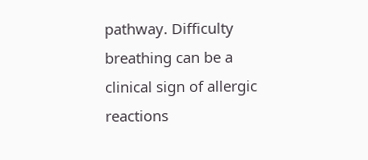pathway. Difficulty breathing can be a clinical sign of allergic reactions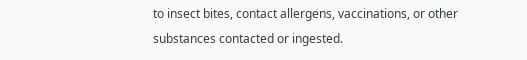to insect bites, contact allergens, vaccinations, or other substances contacted or ingested.